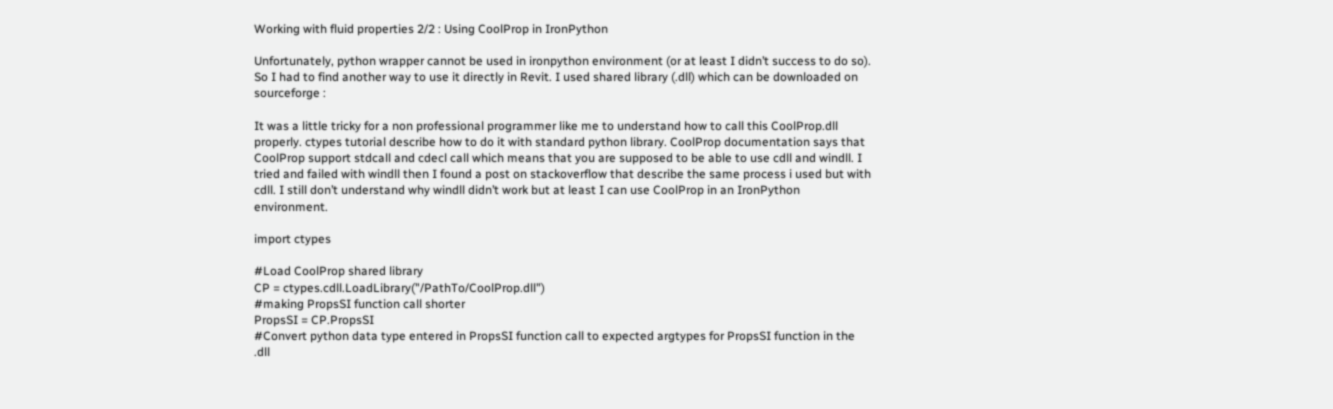Working with fluid properties 2/2 : Using CoolProp in IronPython

Unfortunately, python wrapper cannot be used in ironpython environment (or at least I didn’t success to do so). So I had to find another way to use it directly in Revit. I used shared library (.dll) which can be downloaded on sourceforge :

It was a little tricky for a non professional programmer like me to understand how to call this CoolProp.dll properly. ctypes tutorial describe how to do it with standard python library. CoolProp documentation says that CoolProp support stdcall and cdecl call which means that you are supposed to be able to use cdll and windll. I tried and failed with windll then I found a post on stackoverflow that describe the same process i used but with cdll. I still don’t understand why windll didn’t work but at least I can use CoolProp in an IronPython environment.

import ctypes

#Load CoolProp shared library
CP = ctypes.cdll.LoadLibrary("/PathTo/CoolProp.dll")
#making PropsSI function call shorter
PropsSI = CP.PropsSI
#Convert python data type entered in PropsSI function call to expected argtypes for PropsSI function in the .dll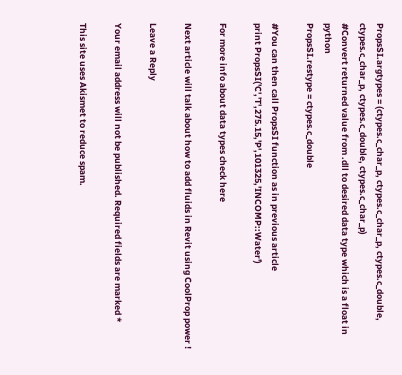PropsSI.argtypes = (ctypes.c_char_p, ctypes.c_char_p, ctypes.c_double, ctypes.c_char_p, ctypes.c_double, ctypes.c_char_p)
#Convert returned value from .dll to desired data type which is a float in python
PropsSI.restype = ctypes.c_double

#You can then call PropsSI function as in previous article
print PropsSI('C','T',275.15,'P',101325,'INCOMP::Water')

For more info about data types check here

Next article will talk about how to add fluids in Revit using CoolProp power !

Leave a Reply

Your email address will not be published. Required fields are marked *

This site uses Akismet to reduce spam.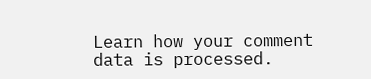Learn how your comment data is processed.